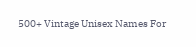500+ Vintage Unisex Names For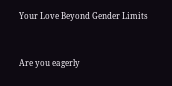Your Love Beyond Gender Limits


Are you eagerly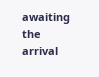awaiting the arrival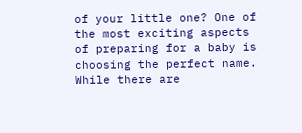of your little one? One of the most exciting aspects of preparing for a baby is choosing the perfect name. While there are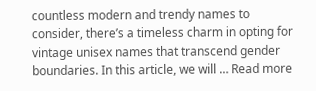countless modern and trendy names to consider, there’s a timeless charm in opting for vintage unisex names that transcend gender boundaries. In this article, we will … Read more